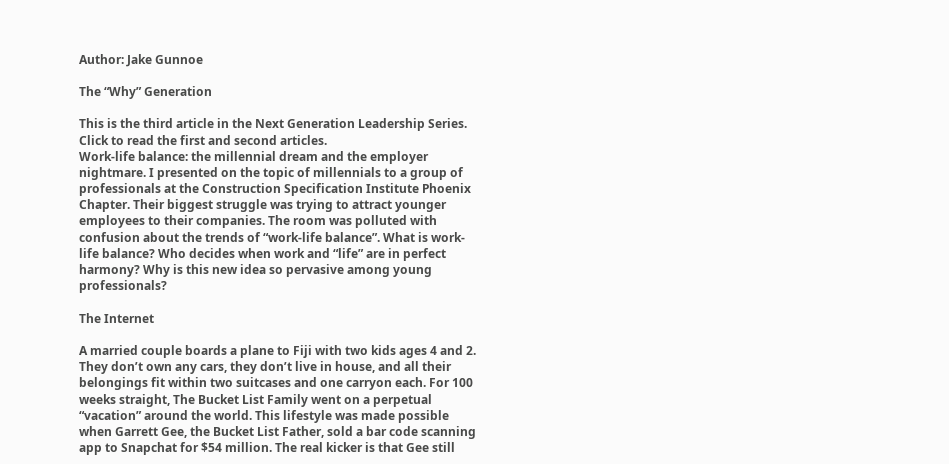Author: Jake Gunnoe

The “Why” Generation

This is the third article in the Next Generation Leadership Series. Click to read the first and second articles.
Work-life balance: the millennial dream and the employer nightmare. I presented on the topic of millennials to a group of professionals at the Construction Specification Institute Phoenix Chapter. Their biggest struggle was trying to attract younger employees to their companies. The room was polluted with confusion about the trends of “work-life balance”. What is work-life balance? Who decides when work and “life” are in perfect harmony? Why is this new idea so pervasive among young professionals?

The Internet

A married couple boards a plane to Fiji with two kids ages 4 and 2. They don’t own any cars, they don’t live in house, and all their belongings fit within two suitcases and one carryon each. For 100 weeks straight, The Bucket List Family went on a perpetual “vacation” around the world. This lifestyle was made possible when Garrett Gee, the Bucket List Father, sold a bar code scanning app to Snapchat for $54 million. The real kicker is that Gee still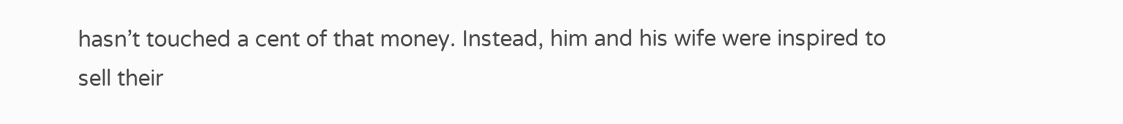hasn’t touched a cent of that money. Instead, him and his wife were inspired to sell their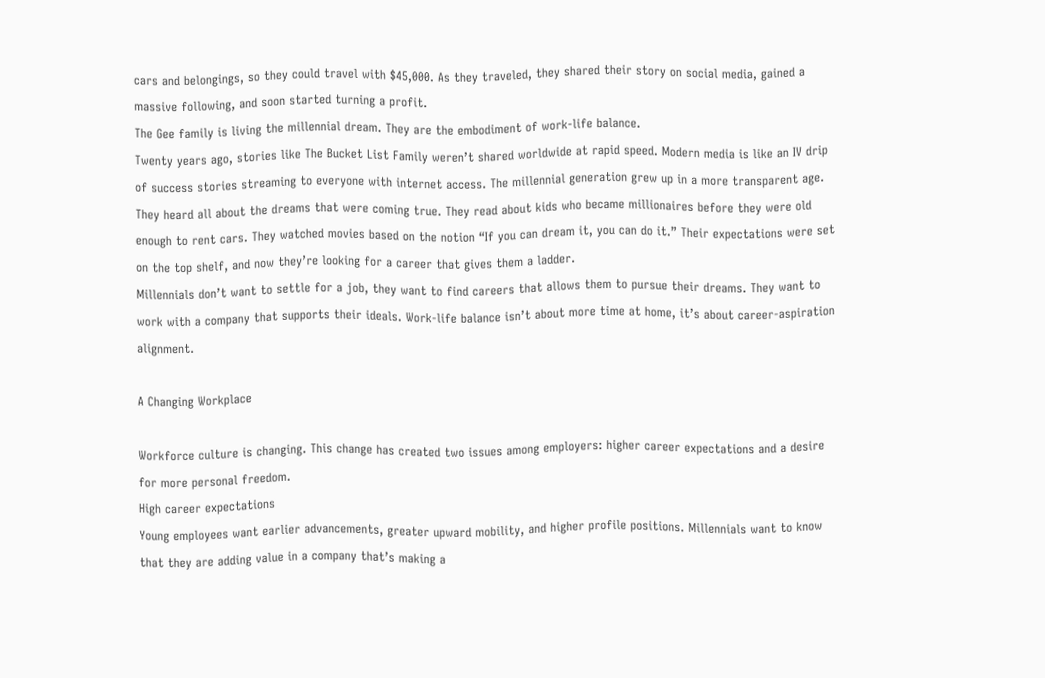cars and belongings, so they could travel with $45,000. As they traveled, they shared their story on social media, gained a massive following, and soon started turning a profit.
The Gee family is living the millennial dream. They are the embodiment of work-life balance.
Twenty years ago, stories like The Bucket List Family weren’t shared worldwide at rapid speed. Modern media is like an IV drip of success stories streaming to everyone with internet access. The millennial generation grew up in a more transparent age. They heard all about the dreams that were coming true. They read about kids who became millionaires before they were old enough to rent cars. They watched movies based on the notion “If you can dream it, you can do it.” Their expectations were set on the top shelf, and now they’re looking for a career that gives them a ladder.
Millennials don’t want to settle for a job, they want to find careers that allows them to pursue their dreams. They want to work with a company that supports their ideals. Work-life balance isn’t about more time at home, it’s about career-aspiration alignment.

A Changing Workplace

Workforce culture is changing. This change has created two issues among employers: higher career expectations and a desire for more personal freedom.
High career expectations
Young employees want earlier advancements, greater upward mobility, and higher profile positions. Millennials want to know that they are adding value in a company that’s making a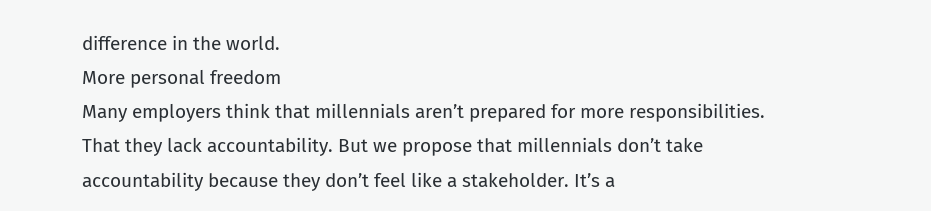difference in the world.
More personal freedom
Many employers think that millennials aren’t prepared for more responsibilities. That they lack accountability. But we propose that millennials don’t take accountability because they don’t feel like a stakeholder. It’s a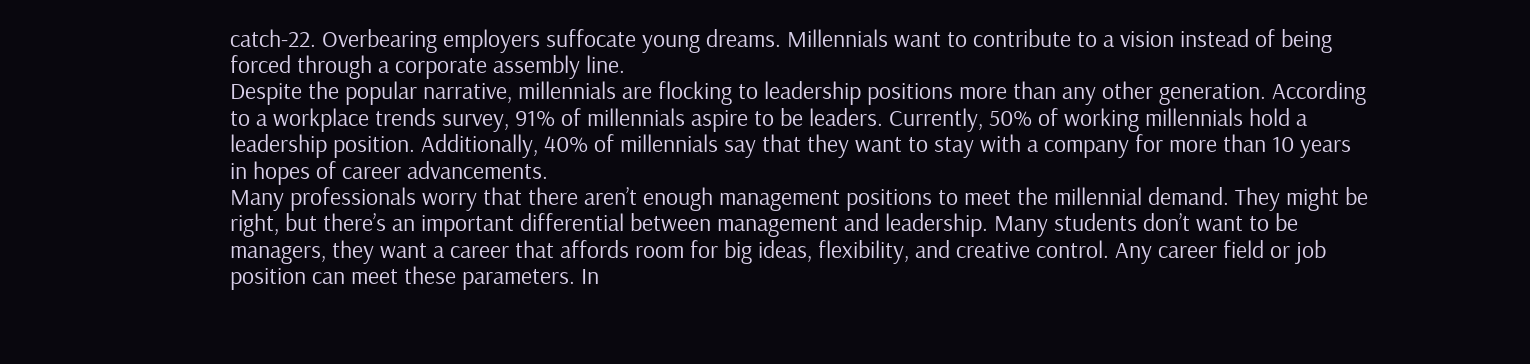catch-22. Overbearing employers suffocate young dreams. Millennials want to contribute to a vision instead of being forced through a corporate assembly line.
Despite the popular narrative, millennials are flocking to leadership positions more than any other generation. According to a workplace trends survey, 91% of millennials aspire to be leaders. Currently, 50% of working millennials hold a leadership position. Additionally, 40% of millennials say that they want to stay with a company for more than 10 years in hopes of career advancements.
Many professionals worry that there aren’t enough management positions to meet the millennial demand. They might be right, but there’s an important differential between management and leadership. Many students don’t want to be managers, they want a career that affords room for big ideas, flexibility, and creative control. Any career field or job position can meet these parameters. In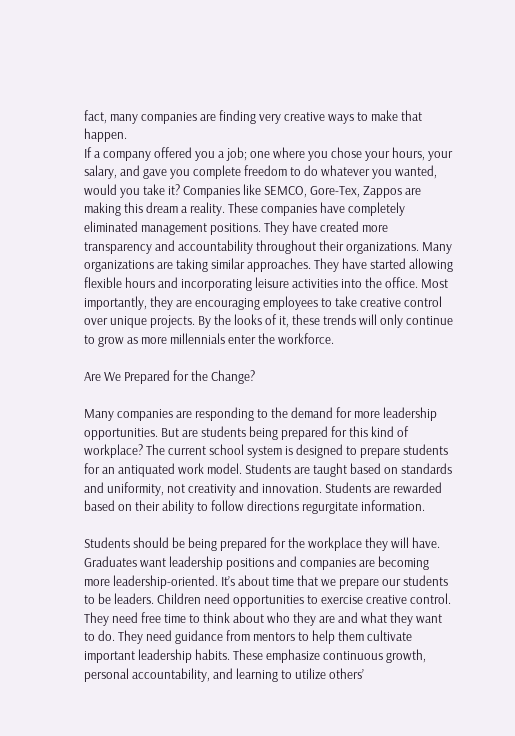fact, many companies are finding very creative ways to make that happen.
If a company offered you a job; one where you chose your hours, your salary, and gave you complete freedom to do whatever you wanted, would you take it? Companies like SEMCO, Gore-Tex, Zappos are making this dream a reality. These companies have completely eliminated management positions. They have created more transparency and accountability throughout their organizations. Many organizations are taking similar approaches. They have started allowing flexible hours and incorporating leisure activities into the office. Most importantly, they are encouraging employees to take creative control over unique projects. By the looks of it, these trends will only continue to grow as more millennials enter the workforce.

Are We Prepared for the Change?

Many companies are responding to the demand for more leadership opportunities. But are students being prepared for this kind of workplace? The current school system is designed to prepare students for an antiquated work model. Students are taught based on standards and uniformity, not creativity and innovation. Students are rewarded based on their ability to follow directions regurgitate information.

Students should be being prepared for the workplace they will have. Graduates want leadership positions and companies are becoming more leadership-oriented. It’s about time that we prepare our students to be leaders. Children need opportunities to exercise creative control. They need free time to think about who they are and what they want to do. They need guidance from mentors to help them cultivate important leadership habits. These emphasize continuous growth, personal accountability, and learning to utilize others’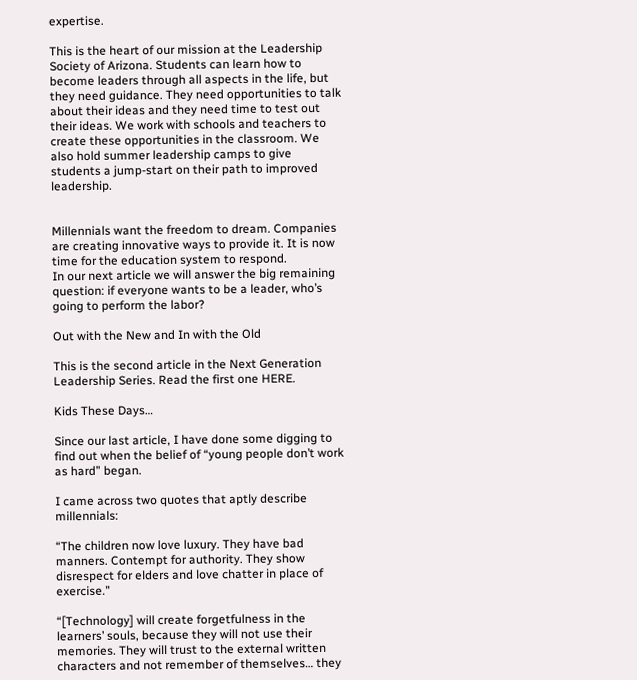expertise.

This is the heart of our mission at the Leadership Society of Arizona. Students can learn how to become leaders through all aspects in the life, but they need guidance. They need opportunities to talk about their ideas and they need time to test out their ideas. We work with schools and teachers to create these opportunities in the classroom. We also hold summer leadership camps to give students a jump-start on their path to improved leadership.


Millennials want the freedom to dream. Companies are creating innovative ways to provide it. It is now time for the education system to respond.
In our next article we will answer the big remaining question: if everyone wants to be a leader, who’s going to perform the labor?

Out with the New and In with the Old

This is the second article in the Next Generation Leadership Series. Read the first one HERE.

Kids These Days…

Since our last article, I have done some digging to find out when the belief of “young people don’t work as hard” began.

I came across two quotes that aptly describe millennials:

“The children now love luxury. They have bad manners. Contempt for authority. They show disrespect for elders and love chatter in place of exercise.”

“[Technology] will create forgetfulness in the learners’ souls, because they will not use their memories. They will trust to the external written characters and not remember of themselves… they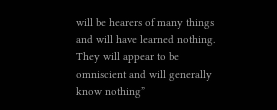will be hearers of many things and will have learned nothing. They will appear to be omniscient and will generally know nothing”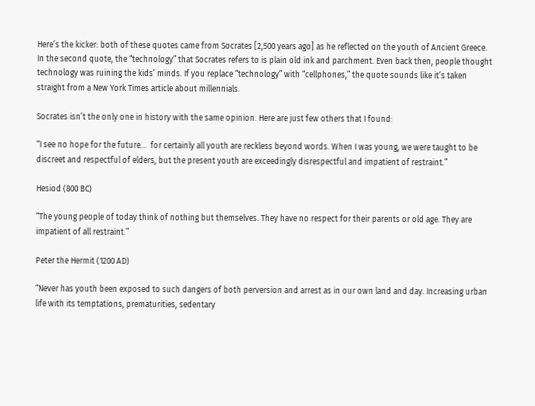Here’s the kicker: both of these quotes came from Socrates [2,500 years ago] as he reflected on the youth of Ancient Greece. In the second quote, the “technology” that Socrates refers to is plain old ink and parchment. Even back then, people thought technology was ruining the kids’ minds. If you replace “technology” with “cellphones,” the quote sounds like it’s taken straight from a New York Times article about millennials.

Socrates isn’t the only one in history with the same opinion. Here are just few others that I found:

“I see no hope for the future…  for certainly all youth are reckless beyond words. When I was young, we were taught to be discreet and respectful of elders, but the present youth are exceedingly disrespectful and impatient of restraint.”

Hesiod (800 BC)

“The young people of today think of nothing but themselves. They have no respect for their parents or old age. They are impatient of all restraint.”

Peter the Hermit (1200 AD)

“Never has youth been exposed to such dangers of both perversion and arrest as in our own land and day. Increasing urban life with its temptations, prematurities, sedentary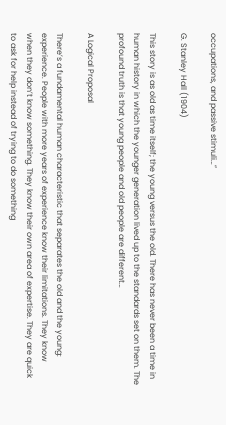occupations, and passive stimuli…”

G. Stanley Hall (1904)

This story is as old as time itself; the young versus the old. There has never been a time in human history in which the younger generation lived up to the standards set on them. The profound truth is that young people and old people are different…

A Logical Proposal

There’s a fundamental human characteristic that separates the old and the young: experience. People with more years of experience know their limitations. They know when they don’t know something. They know their own area of expertise. They are quick to ask for help instead of trying to do something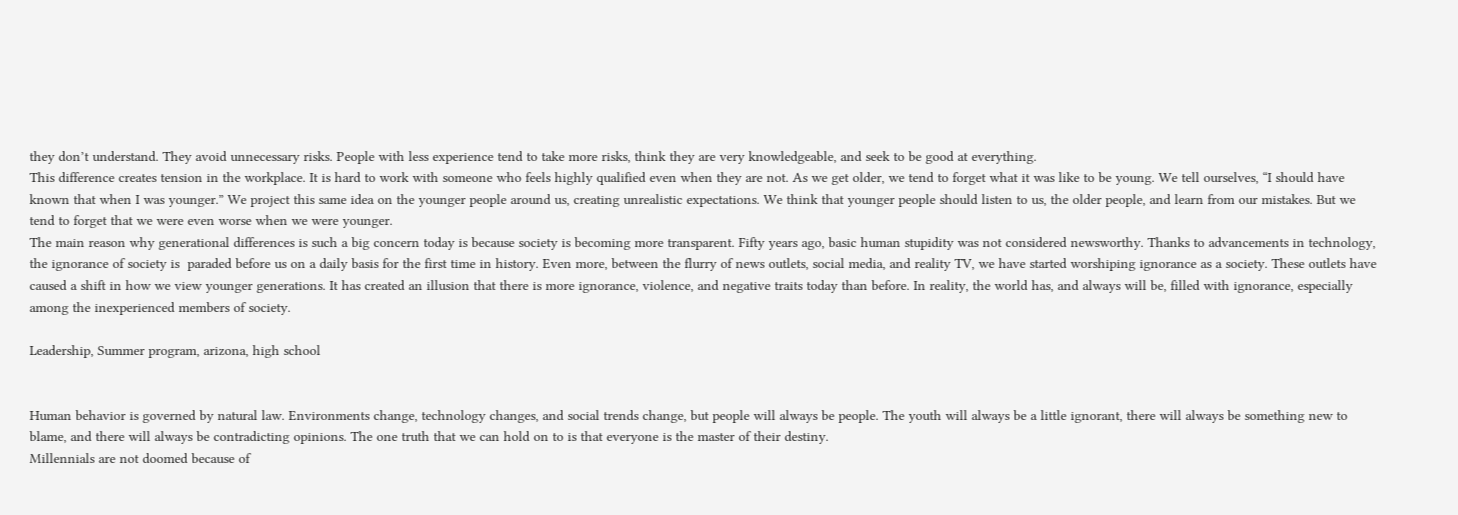they don’t understand. They avoid unnecessary risks. People with less experience tend to take more risks, think they are very knowledgeable, and seek to be good at everything.
This difference creates tension in the workplace. It is hard to work with someone who feels highly qualified even when they are not. As we get older, we tend to forget what it was like to be young. We tell ourselves, “I should have known that when I was younger.” We project this same idea on the younger people around us, creating unrealistic expectations. We think that younger people should listen to us, the older people, and learn from our mistakes. But we tend to forget that we were even worse when we were younger.
The main reason why generational differences is such a big concern today is because society is becoming more transparent. Fifty years ago, basic human stupidity was not considered newsworthy. Thanks to advancements in technology, the ignorance of society is  paraded before us on a daily basis for the first time in history. Even more, between the flurry of news outlets, social media, and reality TV, we have started worshiping ignorance as a society. These outlets have caused a shift in how we view younger generations. It has created an illusion that there is more ignorance, violence, and negative traits today than before. In reality, the world has, and always will be, filled with ignorance, especially among the inexperienced members of society.

Leadership, Summer program, arizona, high school


Human behavior is governed by natural law. Environments change, technology changes, and social trends change, but people will always be people. The youth will always be a little ignorant, there will always be something new to blame, and there will always be contradicting opinions. The one truth that we can hold on to is that everyone is the master of their destiny.
Millennials are not doomed because of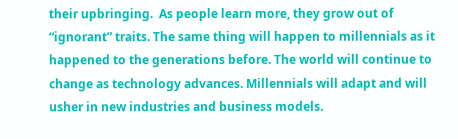their upbringing.  As people learn more, they grow out of “ignorant” traits. The same thing will happen to millennials as it happened to the generations before. The world will continue to change as technology advances. Millennials will adapt and will usher in new industries and business models.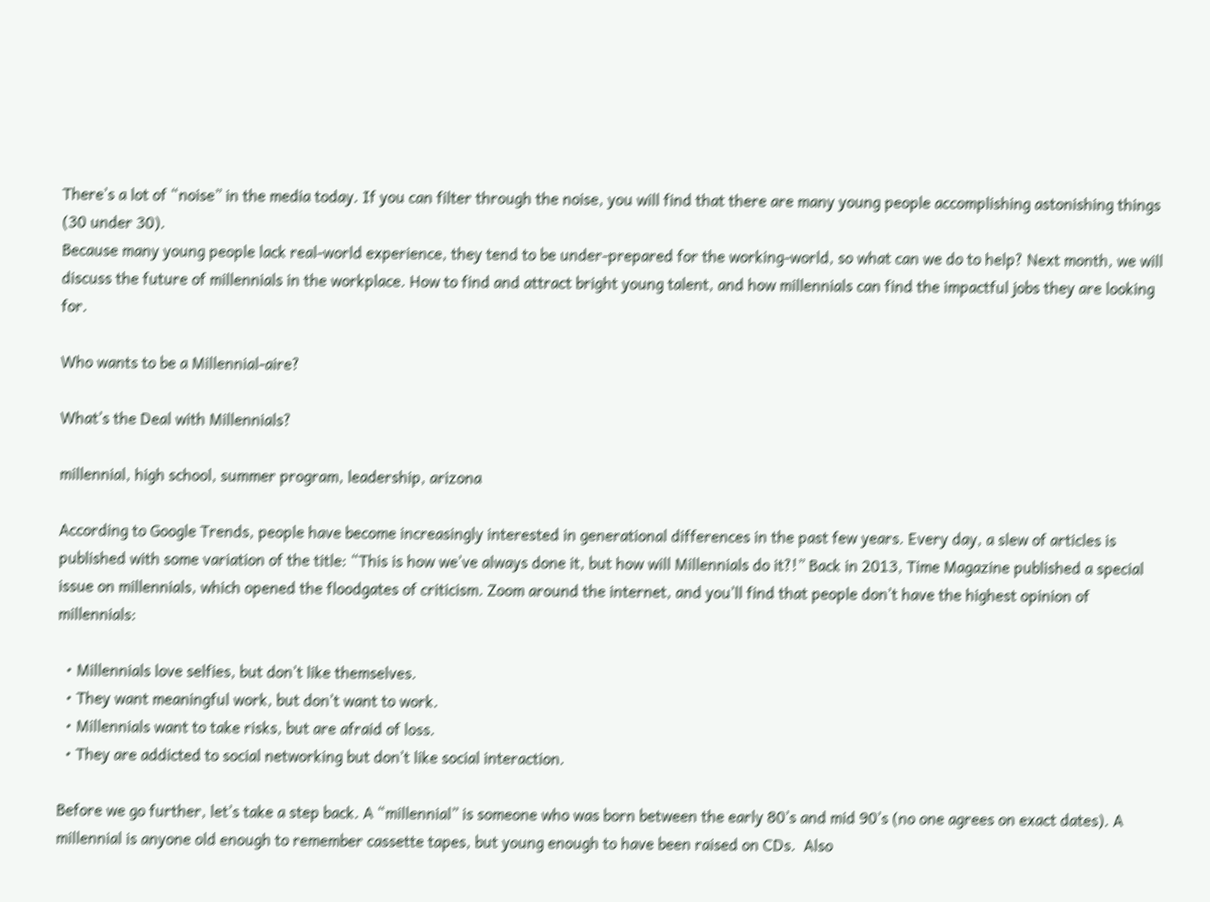There’s a lot of “noise” in the media today. If you can filter through the noise, you will find that there are many young people accomplishing astonishing things (30 under 30).
Because many young people lack real-world experience, they tend to be under-prepared for the working-world, so what can we do to help? Next month, we will discuss the future of millennials in the workplace. How to find and attract bright young talent, and how millennials can find the impactful jobs they are looking for.

Who wants to be a Millennial-aire?

What’s the Deal with Millennials?

millennial, high school, summer program, leadership, arizona

According to Google Trends, people have become increasingly interested in generational differences in the past few years. Every day, a slew of articles is published with some variation of the title: “This is how we’ve always done it, but how will Millennials do it?!” Back in 2013, Time Magazine published a special issue on millennials, which opened the floodgates of criticism. Zoom around the internet, and you’ll find that people don’t have the highest opinion of millennials:

  • Millennials love selfies, but don’t like themselves.
  • They want meaningful work, but don’t want to work.
  • Millennials want to take risks, but are afraid of loss.
  • They are addicted to social networking but don’t like social interaction.

Before we go further, let’s take a step back. A “millennial” is someone who was born between the early 80’s and mid 90’s (no one agrees on exact dates). A millennial is anyone old enough to remember cassette tapes, but young enough to have been raised on CDs.  Also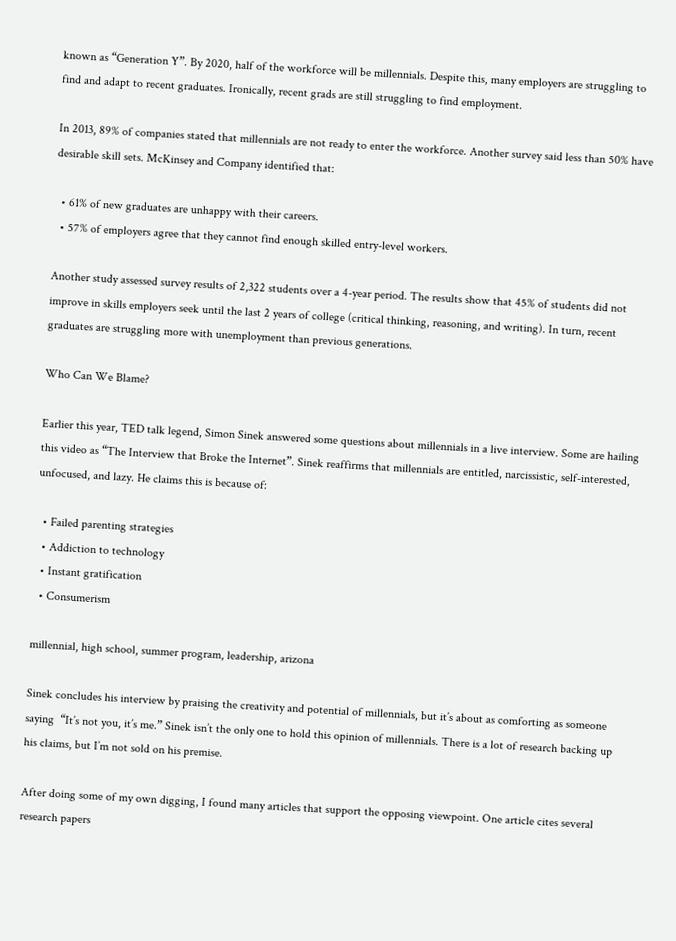known as “Generation Y”. By 2020, half of the workforce will be millennials. Despite this, many employers are struggling to find and adapt to recent graduates. Ironically, recent grads are still struggling to find employment.

In 2013, 89% of companies stated that millennials are not ready to enter the workforce. Another survey said less than 50% have desirable skill sets. McKinsey and Company identified that:

  • 61% of new graduates are unhappy with their careers.
  • 57% of employers agree that they cannot find enough skilled entry-level workers.

Another study assessed survey results of 2,322 students over a 4-year period. The results show that 45% of students did not improve in skills employers seek until the last 2 years of college (critical thinking, reasoning, and writing). In turn, recent graduates are struggling more with unemployment than previous generations.

Who Can We Blame?

Earlier this year, TED talk legend, Simon Sinek answered some questions about millennials in a live interview. Some are hailing this video as “The Interview that Broke the Internet”. Sinek reaffirms that millennials are entitled, narcissistic, self-interested, unfocused, and lazy. He claims this is because of:

  • Failed parenting strategies
  • Addiction to technology
  • Instant gratification
  • Consumerism

millennial, high school, summer program, leadership, arizona

Sinek concludes his interview by praising the creativity and potential of millennials, but it’s about as comforting as someone saying  “It’s not you, it’s me.” Sinek isn’t the only one to hold this opinion of millennials. There is a lot of research backing up his claims, but I’m not sold on his premise.

After doing some of my own digging, I found many articles that support the opposing viewpoint. One article cites several research papers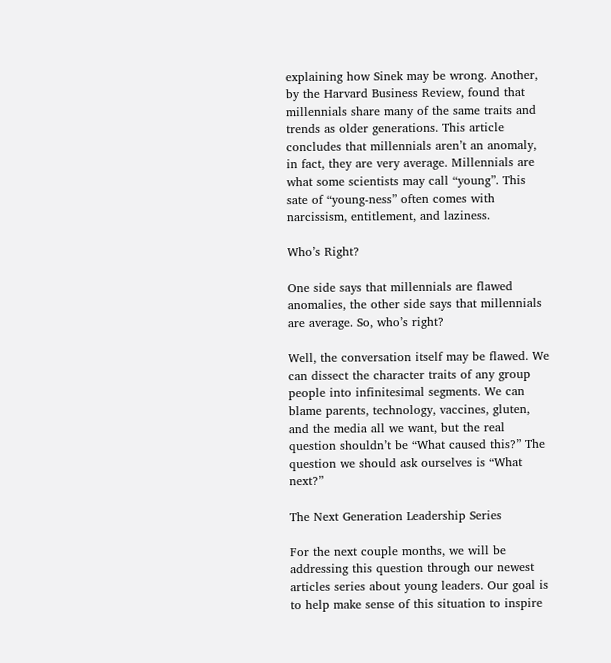explaining how Sinek may be wrong. Another, by the Harvard Business Review, found that millennials share many of the same traits and trends as older generations. This article concludes that millennials aren’t an anomaly, in fact, they are very average. Millennials are what some scientists may call “young”. This sate of “young-ness” often comes with narcissism, entitlement, and laziness.

Who’s Right?

One side says that millennials are flawed anomalies, the other side says that millennials are average. So, who’s right?

Well, the conversation itself may be flawed. We can dissect the character traits of any group people into infinitesimal segments. We can blame parents, technology, vaccines, gluten, and the media all we want, but the real question shouldn’t be “What caused this?” The question we should ask ourselves is “What next?”

The Next Generation Leadership Series

For the next couple months, we will be addressing this question through our newest articles series about young leaders. Our goal is to help make sense of this situation to inspire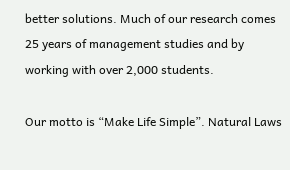better solutions. Much of our research comes 25 years of management studies and by working with over 2,000 students.

Our motto is “Make Life Simple”. Natural Laws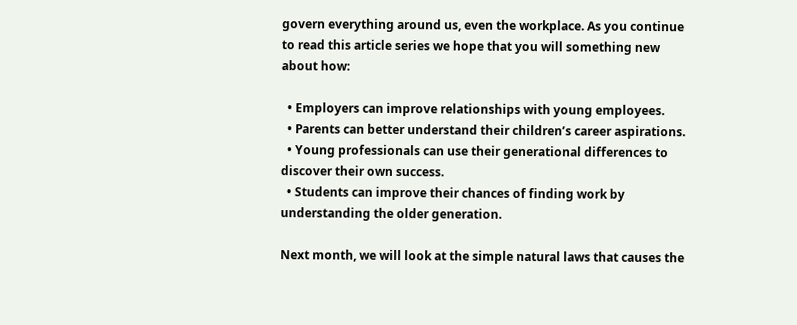govern everything around us, even the workplace. As you continue to read this article series we hope that you will something new about how:

  • Employers can improve relationships with young employees.
  • Parents can better understand their children’s career aspirations.
  • Young professionals can use their generational differences to discover their own success.
  • Students can improve their chances of finding work by understanding the older generation.

Next month, we will look at the simple natural laws that causes the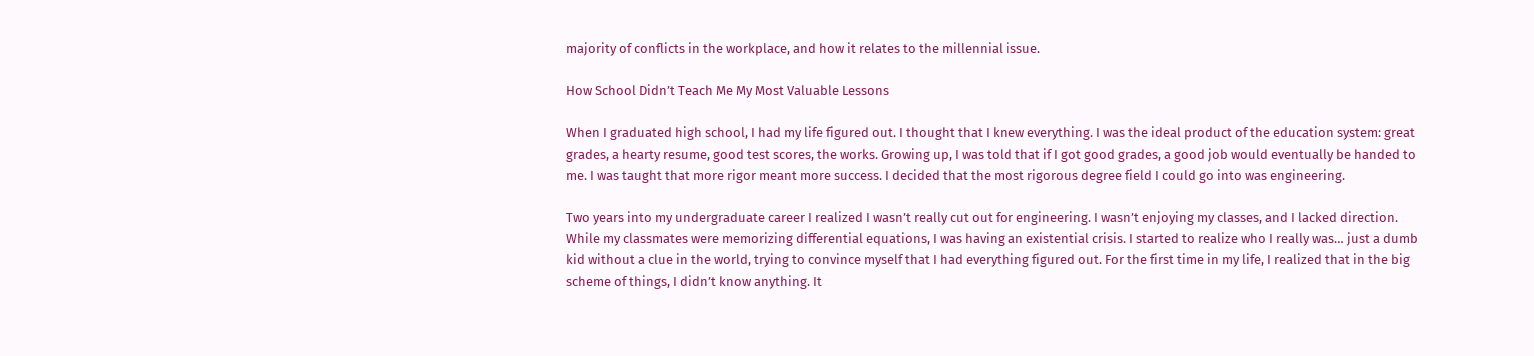majority of conflicts in the workplace, and how it relates to the millennial issue.

How School Didn’t Teach Me My Most Valuable Lessons

When I graduated high school, I had my life figured out. I thought that I knew everything. I was the ideal product of the education system: great grades, a hearty resume, good test scores, the works. Growing up, I was told that if I got good grades, a good job would eventually be handed to me. I was taught that more rigor meant more success. I decided that the most rigorous degree field I could go into was engineering.

Two years into my undergraduate career I realized I wasn’t really cut out for engineering. I wasn’t enjoying my classes, and I lacked direction. While my classmates were memorizing differential equations, I was having an existential crisis. I started to realize who I really was… just a dumb kid without a clue in the world, trying to convince myself that I had everything figured out. For the first time in my life, I realized that in the big scheme of things, I didn’t know anything. It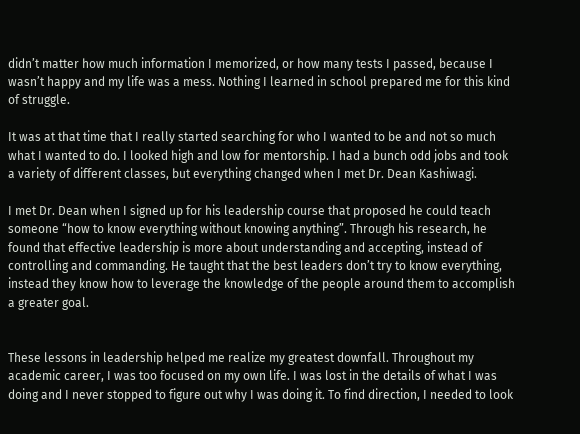didn’t matter how much information I memorized, or how many tests I passed, because I wasn’t happy and my life was a mess. Nothing I learned in school prepared me for this kind of struggle.

It was at that time that I really started searching for who I wanted to be and not so much what I wanted to do. I looked high and low for mentorship. I had a bunch odd jobs and took a variety of different classes, but everything changed when I met Dr. Dean Kashiwagi.

I met Dr. Dean when I signed up for his leadership course that proposed he could teach someone “how to know everything without knowing anything”. Through his research, he found that effective leadership is more about understanding and accepting, instead of controlling and commanding. He taught that the best leaders don’t try to know everything, instead they know how to leverage the knowledge of the people around them to accomplish a greater goal.


These lessons in leadership helped me realize my greatest downfall. Throughout my academic career, I was too focused on my own life. I was lost in the details of what I was doing and I never stopped to figure out why I was doing it. To find direction, I needed to look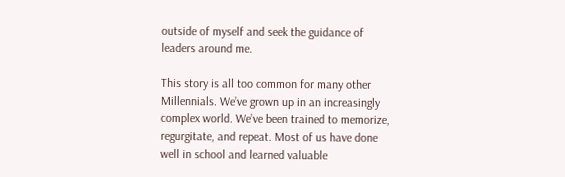outside of myself and seek the guidance of leaders around me.

This story is all too common for many other Millennials. We’ve grown up in an increasingly complex world. We’ve been trained to memorize, regurgitate, and repeat. Most of us have done well in school and learned valuable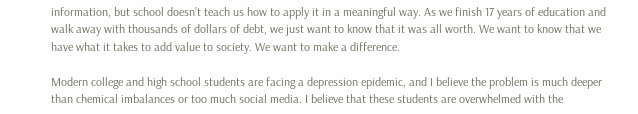information, but school doesn’t teach us how to apply it in a meaningful way. As we finish 17 years of education and walk away with thousands of dollars of debt, we just want to know that it was all worth. We want to know that we have what it takes to add value to society. We want to make a difference.

Modern college and high school students are facing a depression epidemic, and I believe the problem is much deeper than chemical imbalances or too much social media. I believe that these students are overwhelmed with the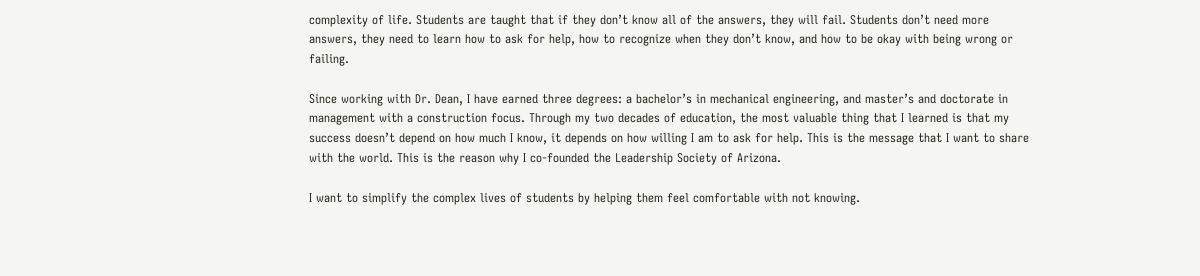complexity of life. Students are taught that if they don’t know all of the answers, they will fail. Students don’t need more answers, they need to learn how to ask for help, how to recognize when they don’t know, and how to be okay with being wrong or failing.

Since working with Dr. Dean, I have earned three degrees: a bachelor’s in mechanical engineering, and master’s and doctorate in management with a construction focus. Through my two decades of education, the most valuable thing that I learned is that my success doesn’t depend on how much I know, it depends on how willing I am to ask for help. This is the message that I want to share with the world. This is the reason why I co-founded the Leadership Society of Arizona.

I want to simplify the complex lives of students by helping them feel comfortable with not knowing.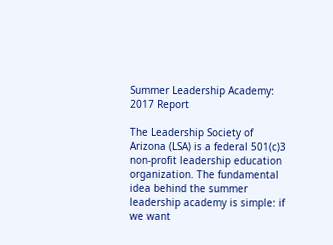Summer Leadership Academy: 2017 Report

The Leadership Society of Arizona (LSA) is a federal 501(c)3 non-profit leadership education organization. The fundamental idea behind the summer leadership academy is simple: if we want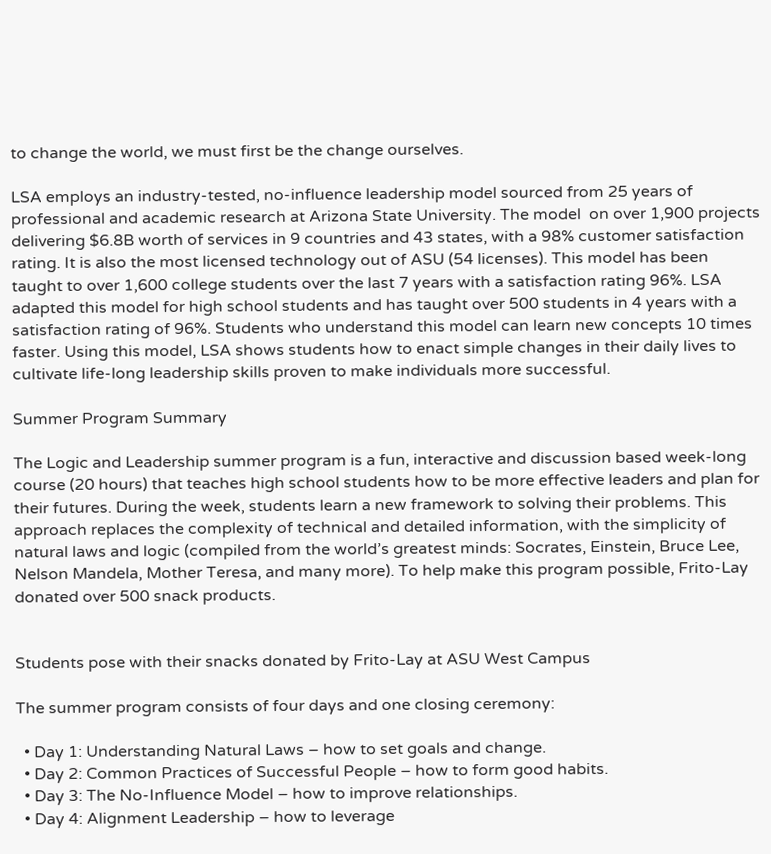to change the world, we must first be the change ourselves.

LSA employs an industry-tested, no-influence leadership model sourced from 25 years of professional and academic research at Arizona State University. The model  on over 1,900 projects delivering $6.8B worth of services in 9 countries and 43 states, with a 98% customer satisfaction rating. It is also the most licensed technology out of ASU (54 licenses). This model has been taught to over 1,600 college students over the last 7 years with a satisfaction rating 96%. LSA adapted this model for high school students and has taught over 500 students in 4 years with a satisfaction rating of 96%. Students who understand this model can learn new concepts 10 times faster. Using this model, LSA shows students how to enact simple changes in their daily lives to cultivate life-long leadership skills proven to make individuals more successful.

Summer Program Summary

The Logic and Leadership summer program is a fun, interactive and discussion based week-long course (20 hours) that teaches high school students how to be more effective leaders and plan for their futures. During the week, students learn a new framework to solving their problems. This approach replaces the complexity of technical and detailed information, with the simplicity of natural laws and logic (compiled from the world’s greatest minds: Socrates, Einstein, Bruce Lee, Nelson Mandela, Mother Teresa, and many more). To help make this program possible, Frito-Lay donated over 500 snack products.


Students pose with their snacks donated by Frito-Lay at ASU West Campus

The summer program consists of four days and one closing ceremony:

  • Day 1: Understanding Natural Laws – how to set goals and change.
  • Day 2: Common Practices of Successful People – how to form good habits.
  • Day 3: The No-Influence Model – how to improve relationships.
  • Day 4: Alignment Leadership – how to leverage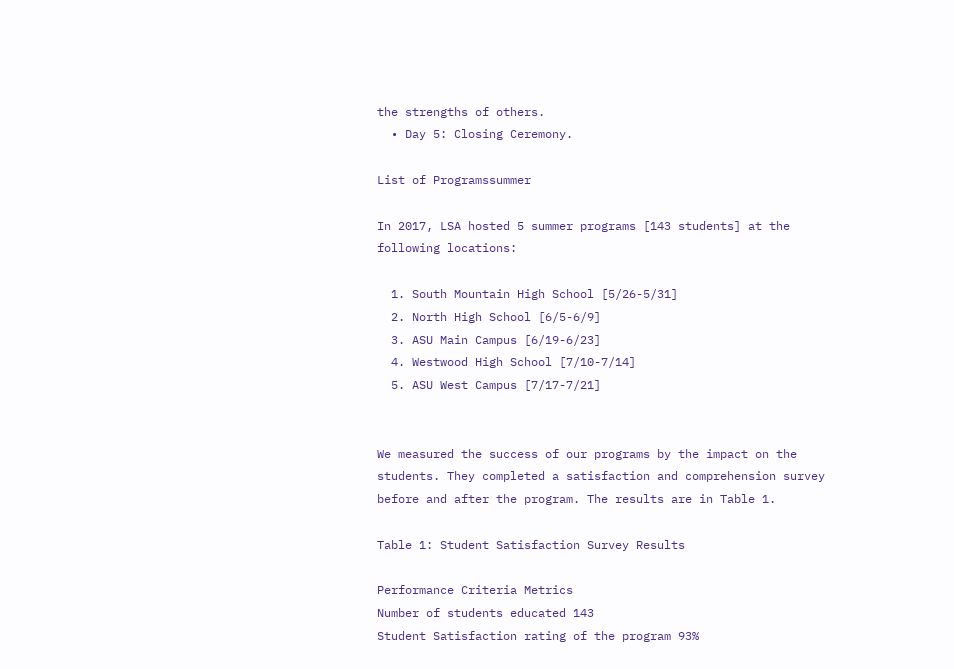the strengths of others.
  • Day 5: Closing Ceremony.

List of Programssummer

In 2017, LSA hosted 5 summer programs [143 students] at the following locations:

  1. South Mountain High School [5/26-5/31]
  2. North High School [6/5-6/9]
  3. ASU Main Campus [6/19-6/23]
  4. Westwood High School [7/10-7/14]
  5. ASU West Campus [7/17-7/21]


We measured the success of our programs by the impact on the students. They completed a satisfaction and comprehension survey before and after the program. The results are in Table 1.

Table 1: Student Satisfaction Survey Results

Performance Criteria Metrics
Number of students educated 143
Student Satisfaction rating of the program 93%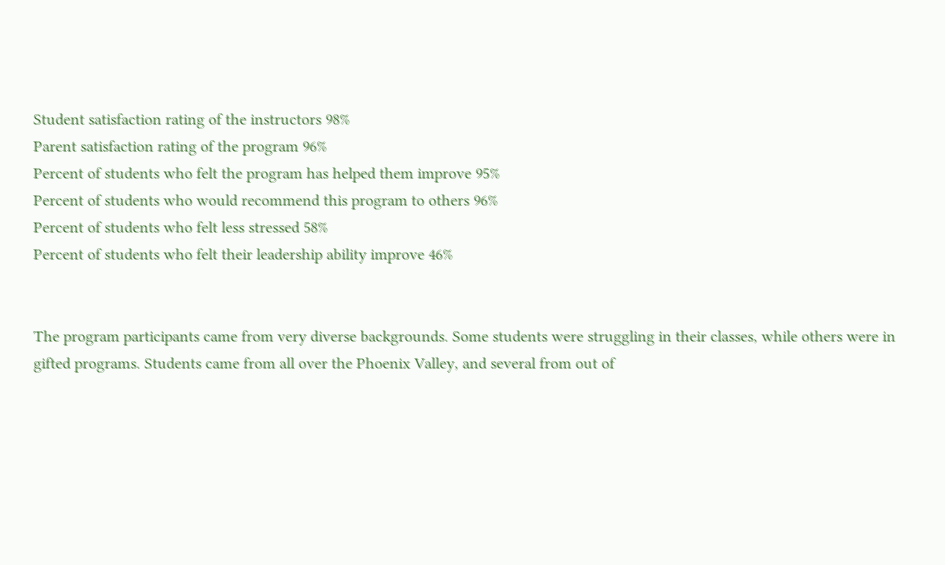Student satisfaction rating of the instructors 98%
Parent satisfaction rating of the program 96%
Percent of students who felt the program has helped them improve 95%
Percent of students who would recommend this program to others 96%
Percent of students who felt less stressed 58%
Percent of students who felt their leadership ability improve 46%


The program participants came from very diverse backgrounds. Some students were struggling in their classes, while others were in gifted programs. Students came from all over the Phoenix Valley, and several from out of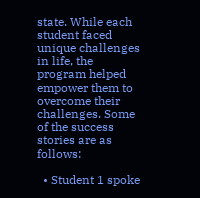state. While each student faced unique challenges in life, the program helped empower them to overcome their challenges. Some of the success stories are as follows:

  • Student 1 spoke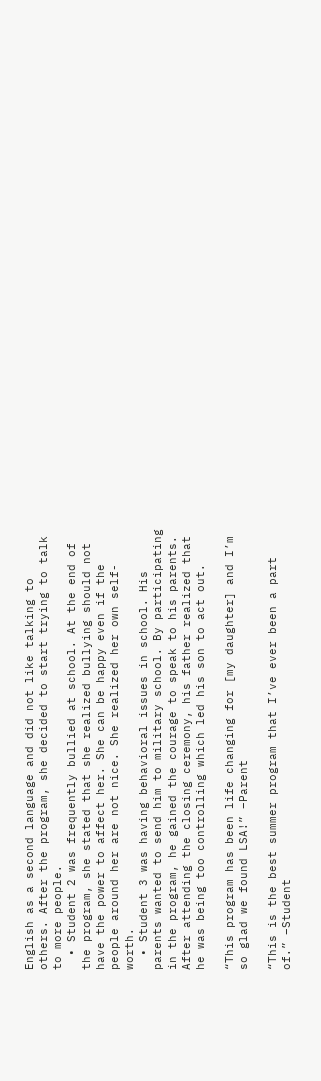English as a second language and did not like talking to others. After the program, she decided to start trying to talk to more people.
  • Student 2 was frequently bullied at school. At the end of the program, she stated that she realized bullying should not have the power to affect her. She can be happy even if the people around her are not nice. She realized her own self-worth.
  • Student 3 was having behavioral issues in school. His parents wanted to send him to military school. By participating in the program, he gained the courage to speak to his parents. After attending the closing ceremony, his father realized that he was being too controlling which led his son to act out.

“This program has been life changing for [my daughter] and I’m so glad we found LSA!” –Parent

“This is the best summer program that I’ve ever been a part of.” –Student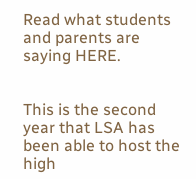Read what students and parents are saying HERE.


This is the second year that LSA has been able to host the high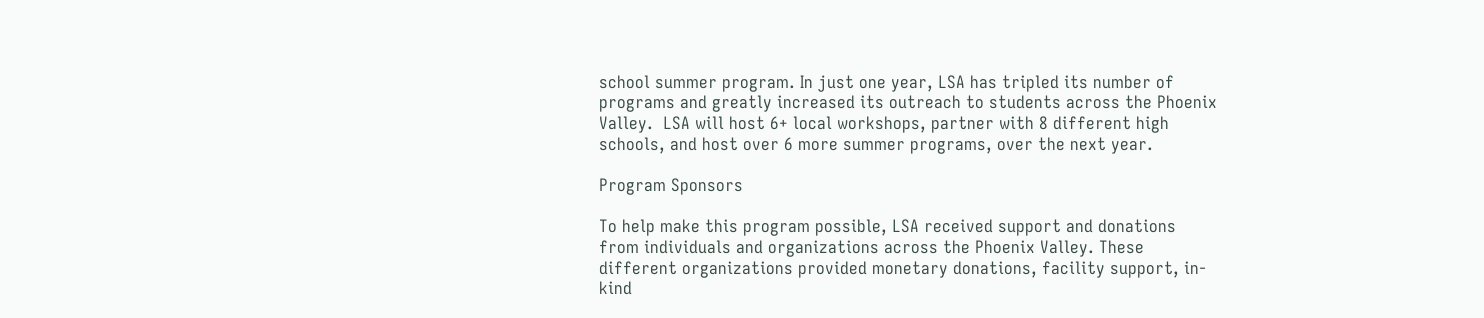school summer program. In just one year, LSA has tripled its number of programs and greatly increased its outreach to students across the Phoenix Valley.  LSA will host 6+ local workshops, partner with 8 different high schools, and host over 6 more summer programs, over the next year.

Program Sponsors

To help make this program possible, LSA received support and donations from individuals and organizations across the Phoenix Valley. These different organizations provided monetary donations, facility support, in-kind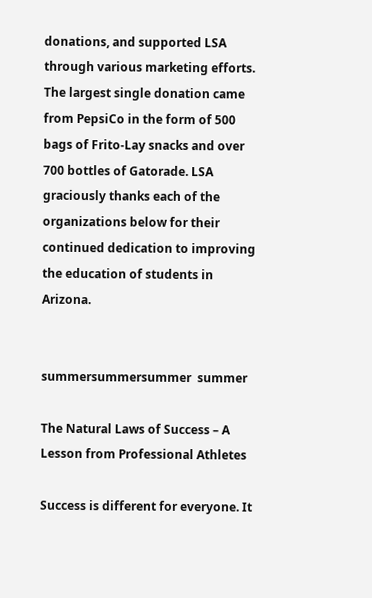donations, and supported LSA through various marketing efforts. The largest single donation came from PepsiCo in the form of 500 bags of Frito-Lay snacks and over 700 bottles of Gatorade. LSA graciously thanks each of the organizations below for their continued dedication to improving the education of students in Arizona.


summersummersummer  summer

The Natural Laws of Success – A Lesson from Professional Athletes

Success is different for everyone. It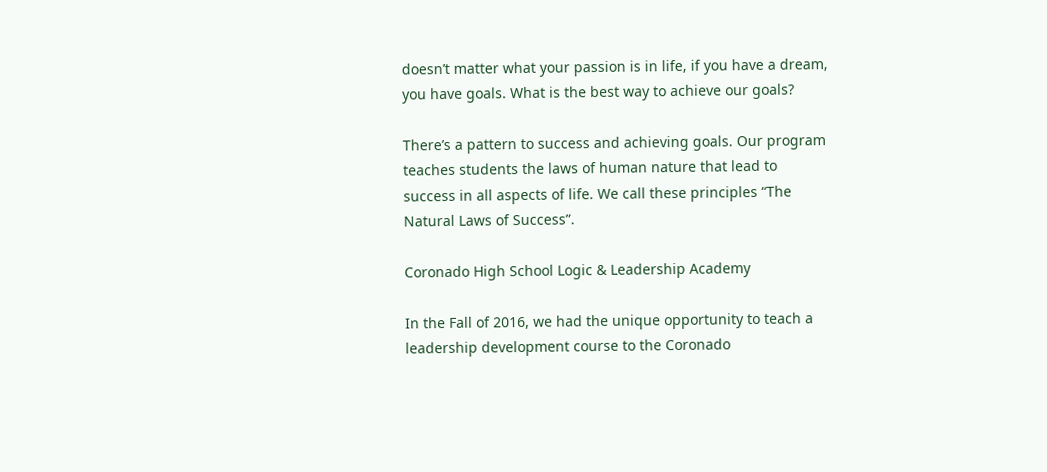doesn’t matter what your passion is in life, if you have a dream, you have goals. What is the best way to achieve our goals?

There’s a pattern to success and achieving goals. Our program teaches students the laws of human nature that lead to success in all aspects of life. We call these principles “The Natural Laws of Success”.

Coronado High School Logic & Leadership Academy

In the Fall of 2016, we had the unique opportunity to teach a leadership development course to the Coronado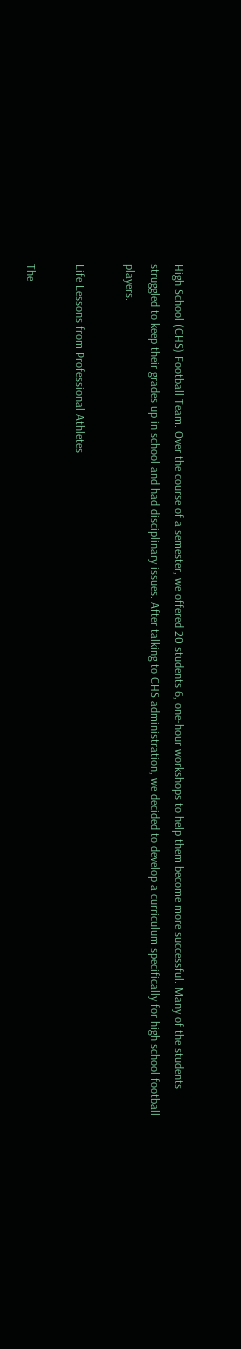High School (CHS) Football Team. Over the course of a semester, we offered 20 students 6, one-hour workshops to help them become more successful. Many of the students struggled to keep their grades up in school and had disciplinary issues. After talking to CHS administration, we decided to develop a curriculum specifically for high school football players.

Life Lessons from Professional Athletes

The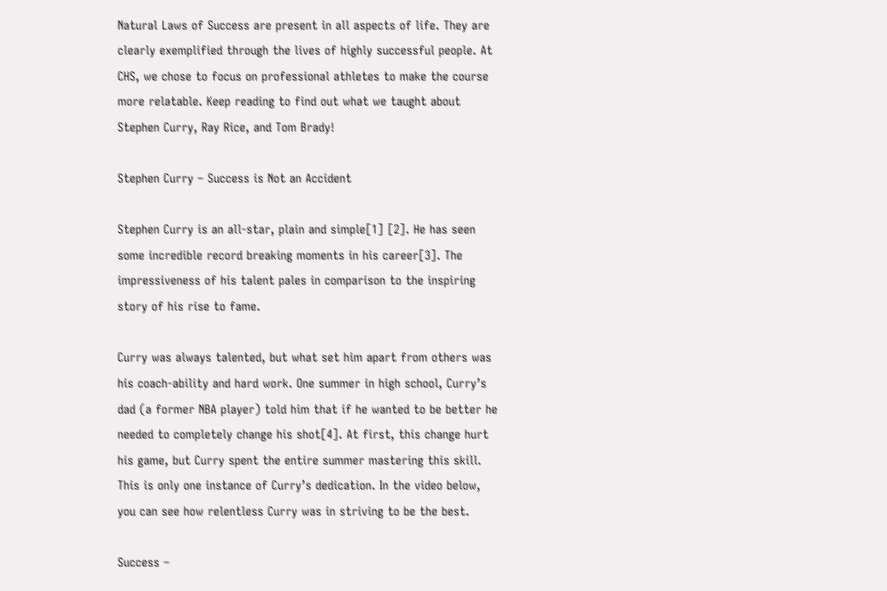Natural Laws of Success are present in all aspects of life. They are clearly exemplified through the lives of highly successful people. At CHS, we chose to focus on professional athletes to make the course more relatable. Keep reading to find out what we taught about Stephen Curry, Ray Rice, and Tom Brady!

Stephen Curry – Success is Not an Accident

Stephen Curry is an all-star, plain and simple[1] [2]. He has seen some incredible record breaking moments in his career[3]. The impressiveness of his talent pales in comparison to the inspiring story of his rise to fame.

Curry was always talented, but what set him apart from others was his coach-ability and hard work. One summer in high school, Curry’s dad (a former NBA player) told him that if he wanted to be better he needed to completely change his shot[4]. At first, this change hurt his game, but Curry spent the entire summer mastering this skill. This is only one instance of Curry’s dedication. In the video below, you can see how relentless Curry was in striving to be the best.

Success –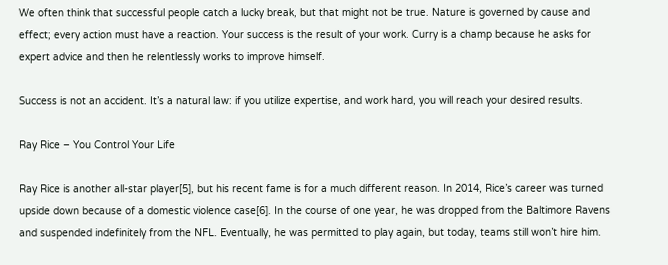We often think that successful people catch a lucky break, but that might not be true. Nature is governed by cause and effect; every action must have a reaction. Your success is the result of your work. Curry is a champ because he asks for expert advice and then he relentlessly works to improve himself.

Success is not an accident. It’s a natural law: if you utilize expertise, and work hard, you will reach your desired results.

Ray Rice – You Control Your Life

Ray Rice is another all-star player[5], but his recent fame is for a much different reason. In 2014, Rice’s career was turned upside down because of a domestic violence case[6]. In the course of one year, he was dropped from the Baltimore Ravens and suspended indefinitely from the NFL. Eventually, he was permitted to play again, but today, teams still won’t hire him.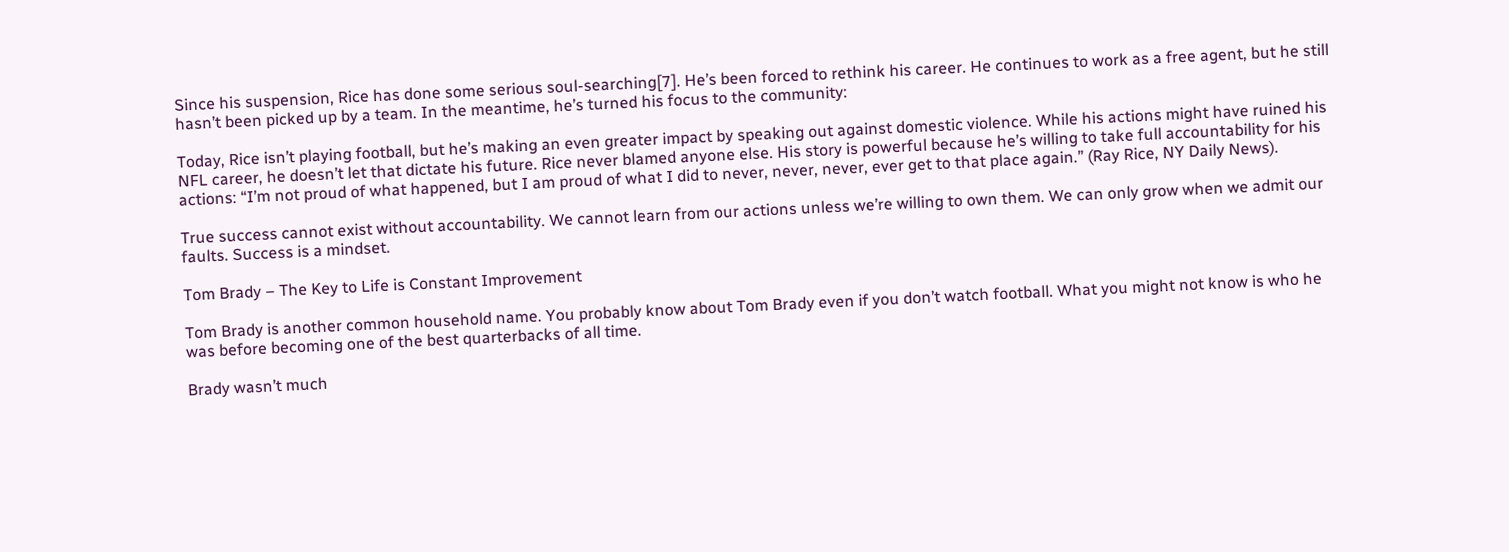Since his suspension, Rice has done some serious soul-searching[7]. He’s been forced to rethink his career. He continues to work as a free agent, but he still hasn’t been picked up by a team. In the meantime, he’s turned his focus to the community:

Today, Rice isn’t playing football, but he’s making an even greater impact by speaking out against domestic violence. While his actions might have ruined his NFL career, he doesn’t let that dictate his future. Rice never blamed anyone else. His story is powerful because he’s willing to take full accountability for his actions: “I’m not proud of what happened, but I am proud of what I did to never, never, never, ever get to that place again.” (Ray Rice, NY Daily News).

True success cannot exist without accountability. We cannot learn from our actions unless we’re willing to own them. We can only grow when we admit our faults. Success is a mindset.

Tom Brady – The Key to Life is Constant Improvement

Tom Brady is another common household name. You probably know about Tom Brady even if you don’t watch football. What you might not know is who he was before becoming one of the best quarterbacks of all time.

Brady wasn’t much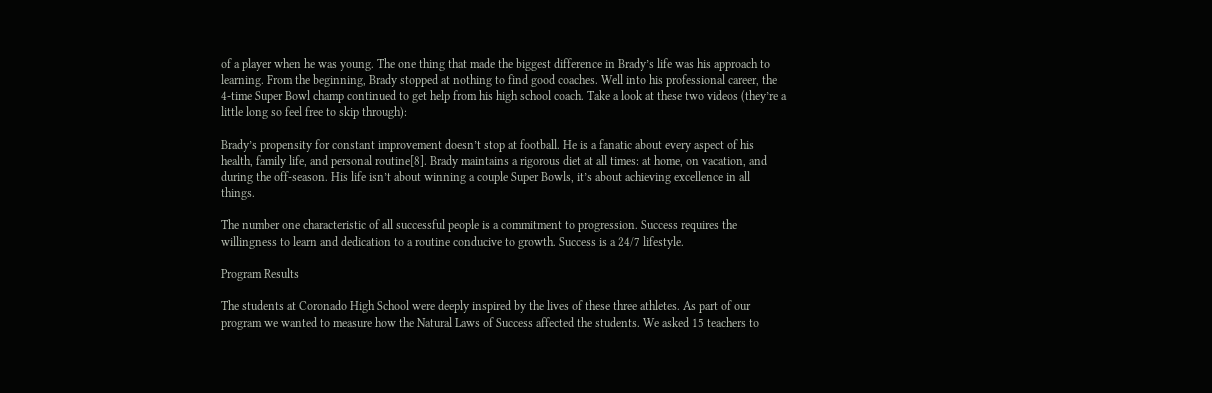of a player when he was young. The one thing that made the biggest difference in Brady’s life was his approach to learning. From the beginning, Brady stopped at nothing to find good coaches. Well into his professional career, the 4-time Super Bowl champ continued to get help from his high school coach. Take a look at these two videos (they’re a little long so feel free to skip through):

Brady’s propensity for constant improvement doesn’t stop at football. He is a fanatic about every aspect of his health, family life, and personal routine[8]. Brady maintains a rigorous diet at all times: at home, on vacation, and during the off-season. His life isn’t about winning a couple Super Bowls, it’s about achieving excellence in all things.

The number one characteristic of all successful people is a commitment to progression. Success requires the willingness to learn and dedication to a routine conducive to growth. Success is a 24/7 lifestyle.

Program Results

The students at Coronado High School were deeply inspired by the lives of these three athletes. As part of our program we wanted to measure how the Natural Laws of Success affected the students. We asked 15 teachers to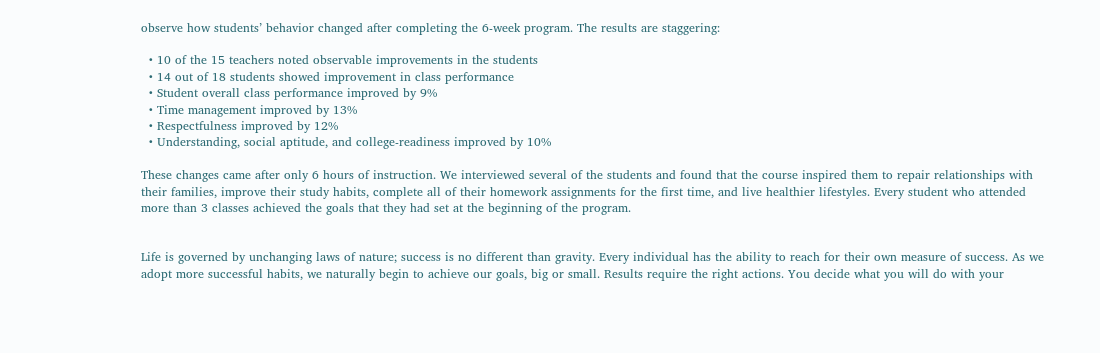observe how students’ behavior changed after completing the 6-week program. The results are staggering:

  • 10 of the 15 teachers noted observable improvements in the students
  • 14 out of 18 students showed improvement in class performance
  • Student overall class performance improved by 9%
  • Time management improved by 13%
  • Respectfulness improved by 12%
  • Understanding, social aptitude, and college-readiness improved by 10%

These changes came after only 6 hours of instruction. We interviewed several of the students and found that the course inspired them to repair relationships with their families, improve their study habits, complete all of their homework assignments for the first time, and live healthier lifestyles. Every student who attended more than 3 classes achieved the goals that they had set at the beginning of the program.


Life is governed by unchanging laws of nature; success is no different than gravity. Every individual has the ability to reach for their own measure of success. As we adopt more successful habits, we naturally begin to achieve our goals, big or small. Results require the right actions. You decide what you will do with your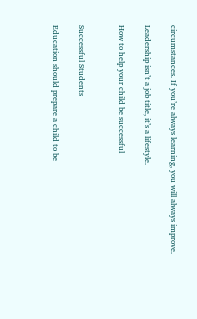circumstances. If you’re always learning, you will always improve.

Leadership isn’t a job title, it’s a lifestyle.

How to help your child be successful


Successful Students

Education should prepare a child to be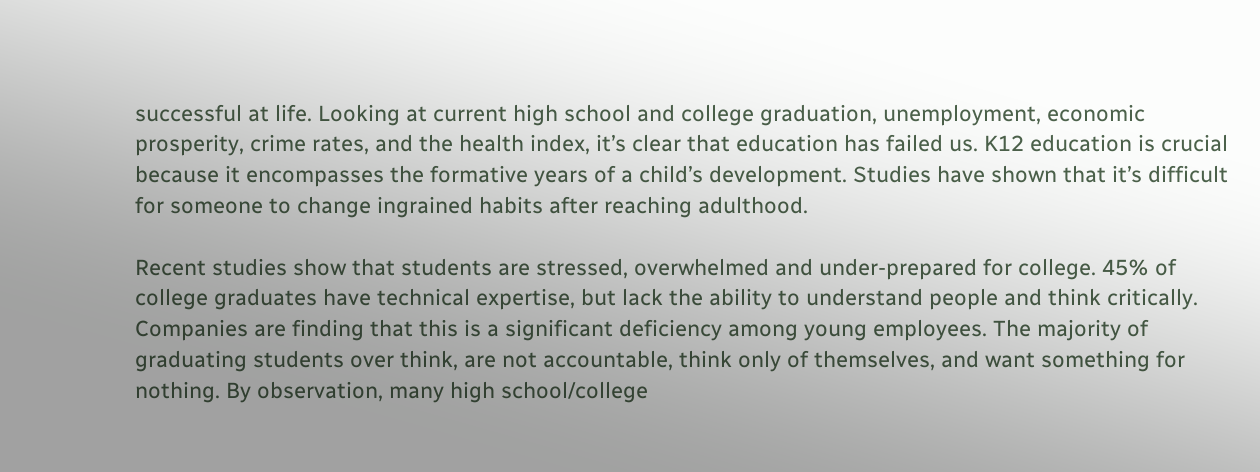successful at life. Looking at current high school and college graduation, unemployment, economic prosperity, crime rates, and the health index, it’s clear that education has failed us. K12 education is crucial because it encompasses the formative years of a child’s development. Studies have shown that it’s difficult for someone to change ingrained habits after reaching adulthood.

Recent studies show that students are stressed, overwhelmed and under-prepared for college. 45% of college graduates have technical expertise, but lack the ability to understand people and think critically. Companies are finding that this is a significant deficiency among young employees. The majority of graduating students over think, are not accountable, think only of themselves, and want something for nothing. By observation, many high school/college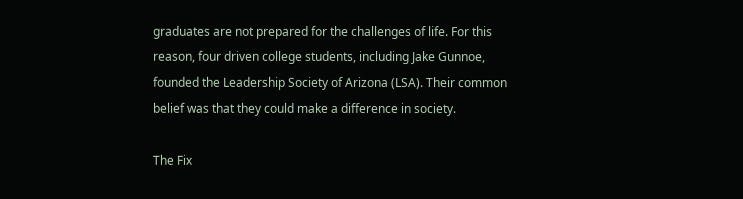graduates are not prepared for the challenges of life. For this reason, four driven college students, including Jake Gunnoe, founded the Leadership Society of Arizona (LSA). Their common belief was that they could make a difference in society.

The Fix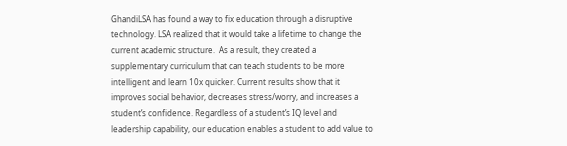GhandiLSA has found a way to fix education through a disruptive technology. LSA realized that it would take a lifetime to change the current academic structure.  As a result, they created a supplementary curriculum that can teach students to be more intelligent and learn 10x quicker. Current results show that it improves social behavior, decreases stress/worry, and increases a student’s confidence. Regardless of a student’s IQ level and leadership capability, our education enables a student to add value to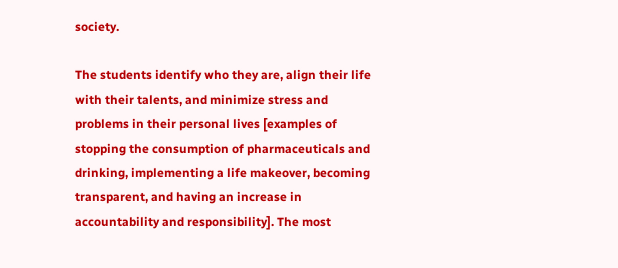society.

The students identify who they are, align their life with their talents, and minimize stress and problems in their personal lives [examples of stopping the consumption of pharmaceuticals and drinking, implementing a life makeover, becoming transparent, and having an increase in accountability and responsibility]. The most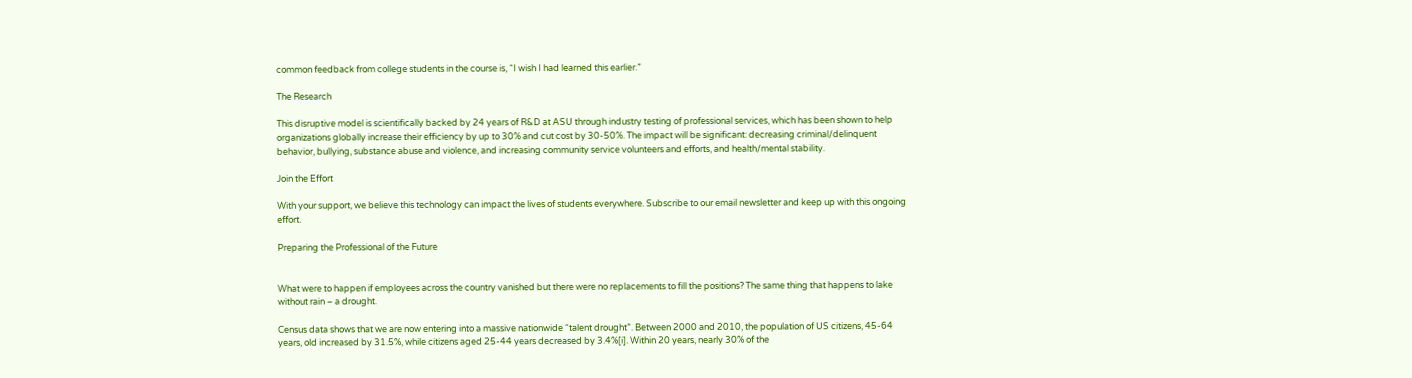common feedback from college students in the course is, “I wish I had learned this earlier.”

The Research

This disruptive model is scientifically backed by 24 years of R&D at ASU through industry testing of professional services, which has been shown to help organizations globally increase their efficiency by up to 30% and cut cost by 30-50%. The impact will be significant: decreasing criminal/delinquent behavior, bullying, substance abuse and violence, and increasing community service volunteers and efforts, and health/mental stability.

Join the Effort

With your support, we believe this technology can impact the lives of students everywhere. Subscribe to our email newsletter and keep up with this ongoing effort.

Preparing the Professional of the Future


What were to happen if employees across the country vanished but there were no replacements to fill the positions? The same thing that happens to lake without rain – a drought.

Census data shows that we are now entering into a massive nationwide “talent drought”. Between 2000 and 2010, the population of US citizens, 45-64 years, old increased by 31.5%, while citizens aged 25-44 years decreased by 3.4%[i]. Within 20 years, nearly 30% of the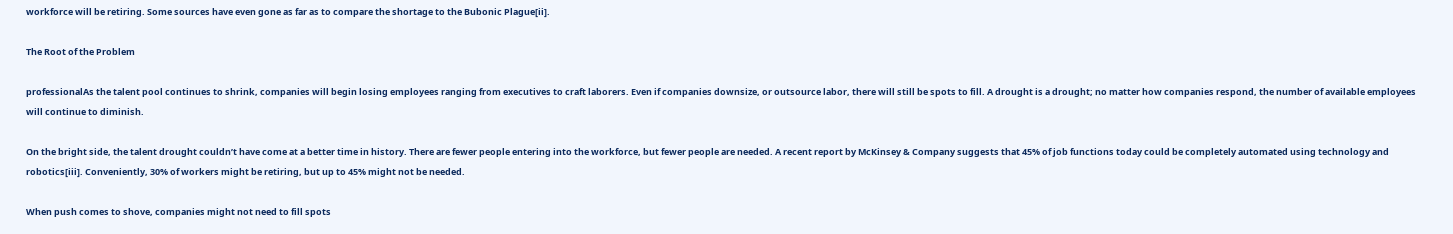workforce will be retiring. Some sources have even gone as far as to compare the shortage to the Bubonic Plague[ii].

The Root of the Problem

professionalAs the talent pool continues to shrink, companies will begin losing employees ranging from executives to craft laborers. Even if companies downsize, or outsource labor, there will still be spots to fill. A drought is a drought; no matter how companies respond, the number of available employees will continue to diminish.

On the bright side, the talent drought couldn’t have come at a better time in history. There are fewer people entering into the workforce, but fewer people are needed. A recent report by McKinsey & Company suggests that 45% of job functions today could be completely automated using technology and robotics[iii]. Conveniently, 30% of workers might be retiring, but up to 45% might not be needed.

When push comes to shove, companies might not need to fill spots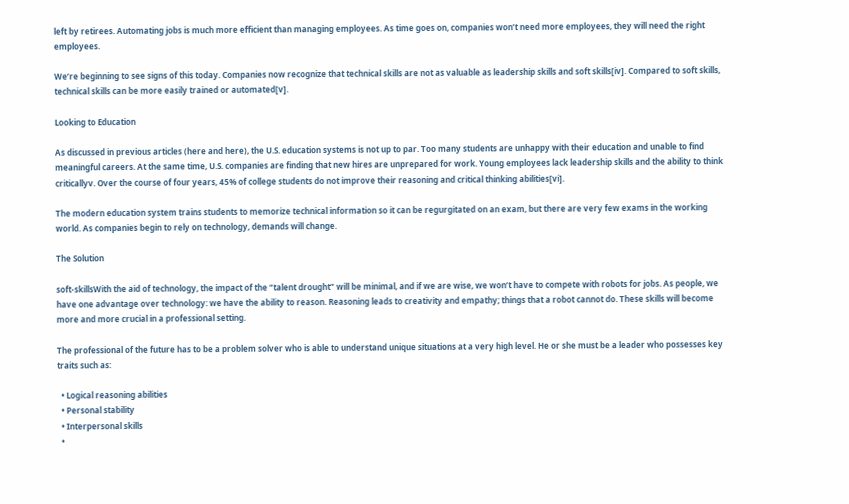left by retirees. Automating jobs is much more efficient than managing employees. As time goes on, companies won’t need more employees, they will need the right employees.

We’re beginning to see signs of this today. Companies now recognize that technical skills are not as valuable as leadership skills and soft skills[iv]. Compared to soft skills, technical skills can be more easily trained or automated[v].

Looking to Education

As discussed in previous articles (here and here), the U.S. education systems is not up to par. Too many students are unhappy with their education and unable to find meaningful careers. At the same time, U.S. companies are finding that new hires are unprepared for work. Young employees lack leadership skills and the ability to think criticallyv. Over the course of four years, 45% of college students do not improve their reasoning and critical thinking abilities[vi].

The modern education system trains students to memorize technical information so it can be regurgitated on an exam, but there are very few exams in the working world. As companies begin to rely on technology, demands will change.

The Solution

soft-skillsWith the aid of technology, the impact of the “talent drought” will be minimal, and if we are wise, we won’t have to compete with robots for jobs. As people, we have one advantage over technology: we have the ability to reason. Reasoning leads to creativity and empathy; things that a robot cannot do. These skills will become more and more crucial in a professional setting.

The professional of the future has to be a problem solver who is able to understand unique situations at a very high level. He or she must be a leader who possesses key traits such as:

  • Logical reasoning abilities
  • Personal stability
  • Interpersonal skills
  •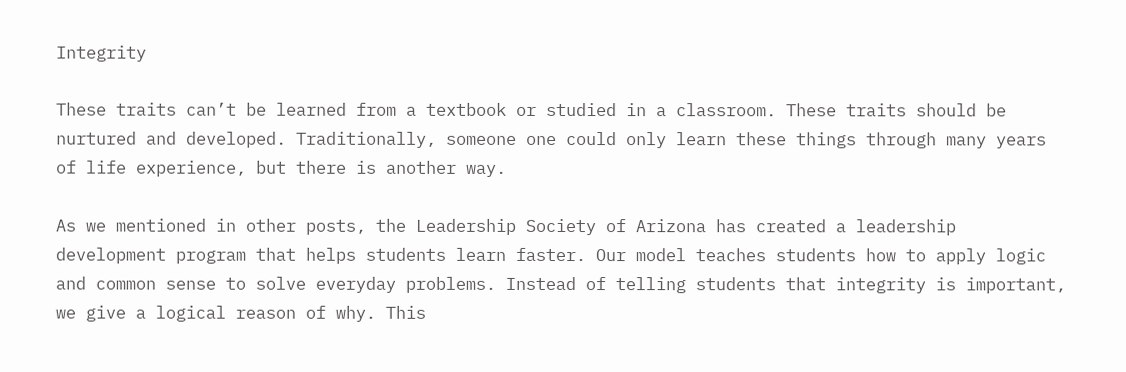Integrity

These traits can’t be learned from a textbook or studied in a classroom. These traits should be nurtured and developed. Traditionally, someone one could only learn these things through many years of life experience, but there is another way.

As we mentioned in other posts, the Leadership Society of Arizona has created a leadership development program that helps students learn faster. Our model teaches students how to apply logic and common sense to solve everyday problems. Instead of telling students that integrity is important, we give a logical reason of why. This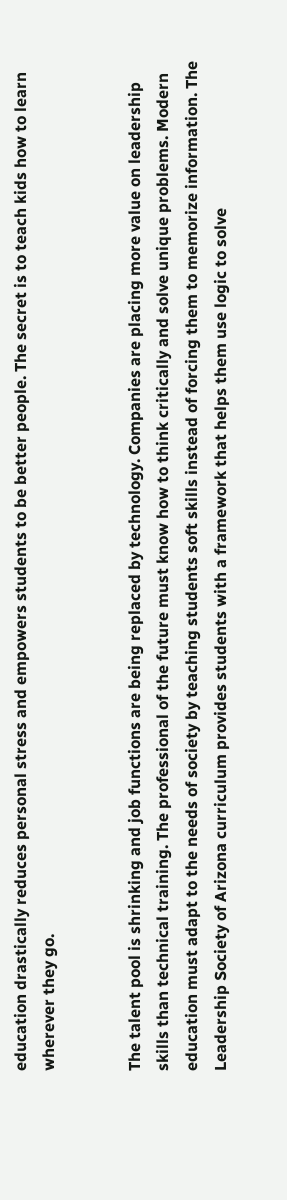education drastically reduces personal stress and empowers students to be better people. The secret is to teach kids how to learn wherever they go.


The talent pool is shrinking and job functions are being replaced by technology. Companies are placing more value on leadership skills than technical training. The professional of the future must know how to think critically and solve unique problems. Modern education must adapt to the needs of society by teaching students soft skills instead of forcing them to memorize information. The Leadership Society of Arizona curriculum provides students with a framework that helps them use logic to solve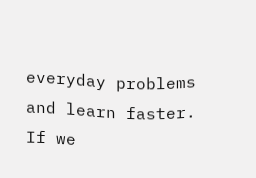everyday problems and learn faster. If we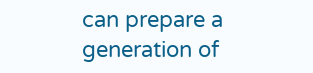can prepare a generation of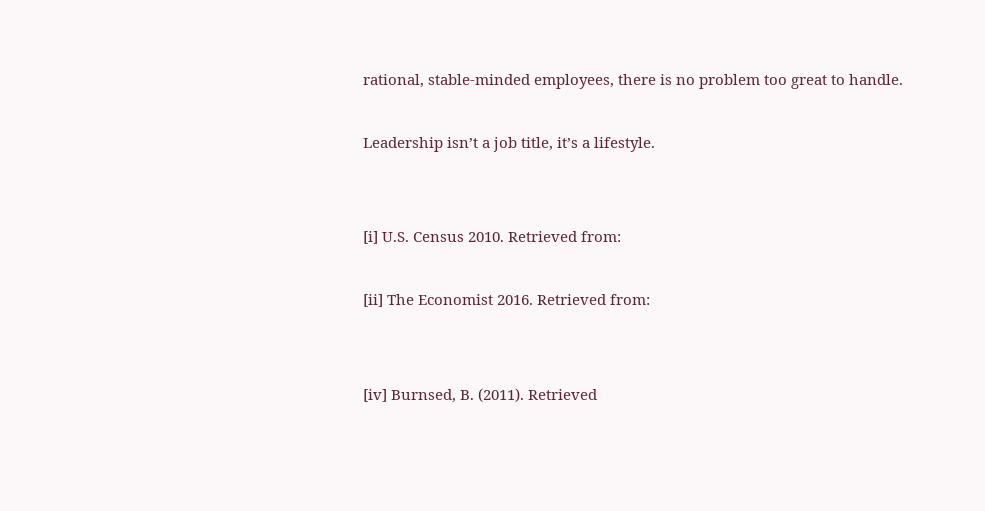rational, stable-minded employees, there is no problem too great to handle.

Leadership isn’t a job title, it’s a lifestyle.


[i] U.S. Census 2010. Retrieved from:

[ii] The Economist 2016. Retrieved from:


[iv] Burnsed, B. (2011). Retrieved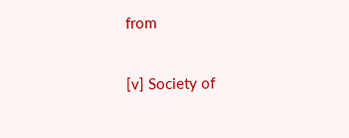from

[v] Society of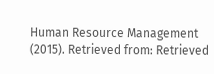Human Resource Management (2015). Retrieved from: Retrieved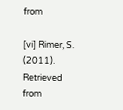from

[vi] Rimer, S. (2011). Retrieved from